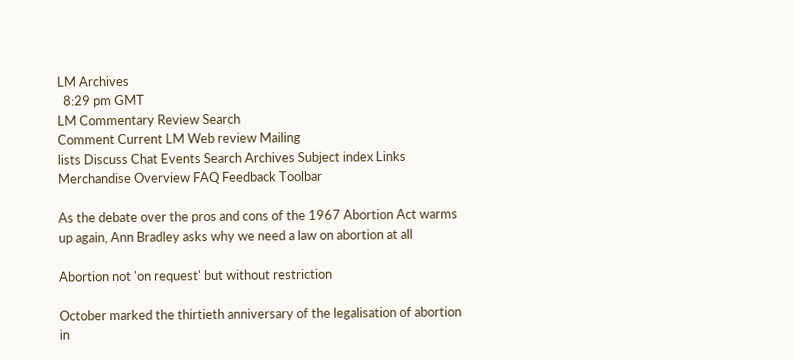LM Archives
  8:29 pm GMT
LM Commentary Review Search
Comment Current LM Web review Mailing
lists Discuss Chat Events Search Archives Subject index Links Merchandise Overview FAQ Feedback Toolbar

As the debate over the pros and cons of the 1967 Abortion Act warms up again, Ann Bradley asks why we need a law on abortion at all

Abortion not 'on request' but without restriction

October marked the thirtieth anniversary of the legalisation of abortion in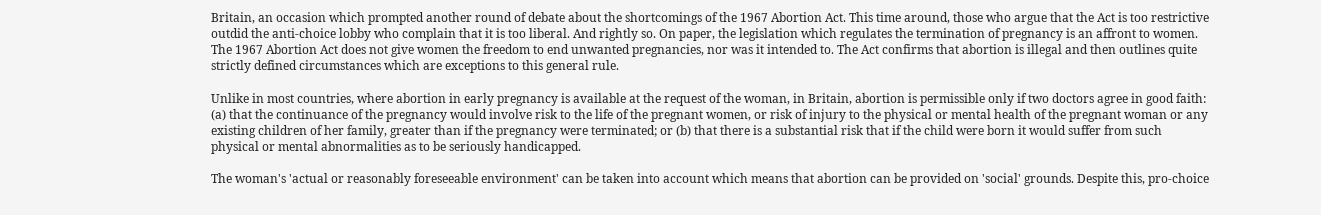Britain, an occasion which prompted another round of debate about the shortcomings of the 1967 Abortion Act. This time around, those who argue that the Act is too restrictive outdid the anti-choice lobby who complain that it is too liberal. And rightly so. On paper, the legislation which regulates the termination of pregnancy is an affront to women. The 1967 Abortion Act does not give women the freedom to end unwanted pregnancies, nor was it intended to. The Act confirms that abortion is illegal and then outlines quite strictly defined circumstances which are exceptions to this general rule.

Unlike in most countries, where abortion in early pregnancy is available at the request of the woman, in Britain, abortion is permissible only if two doctors agree in good faith: (a) that the continuance of the pregnancy would involve risk to the life of the pregnant women, or risk of injury to the physical or mental health of the pregnant woman or any existing children of her family, greater than if the pregnancy were terminated; or (b) that there is a substantial risk that if the child were born it would suffer from such physical or mental abnormalities as to be seriously handicapped.

The woman's 'actual or reasonably foreseeable environment' can be taken into account which means that abortion can be provided on 'social' grounds. Despite this, pro-choice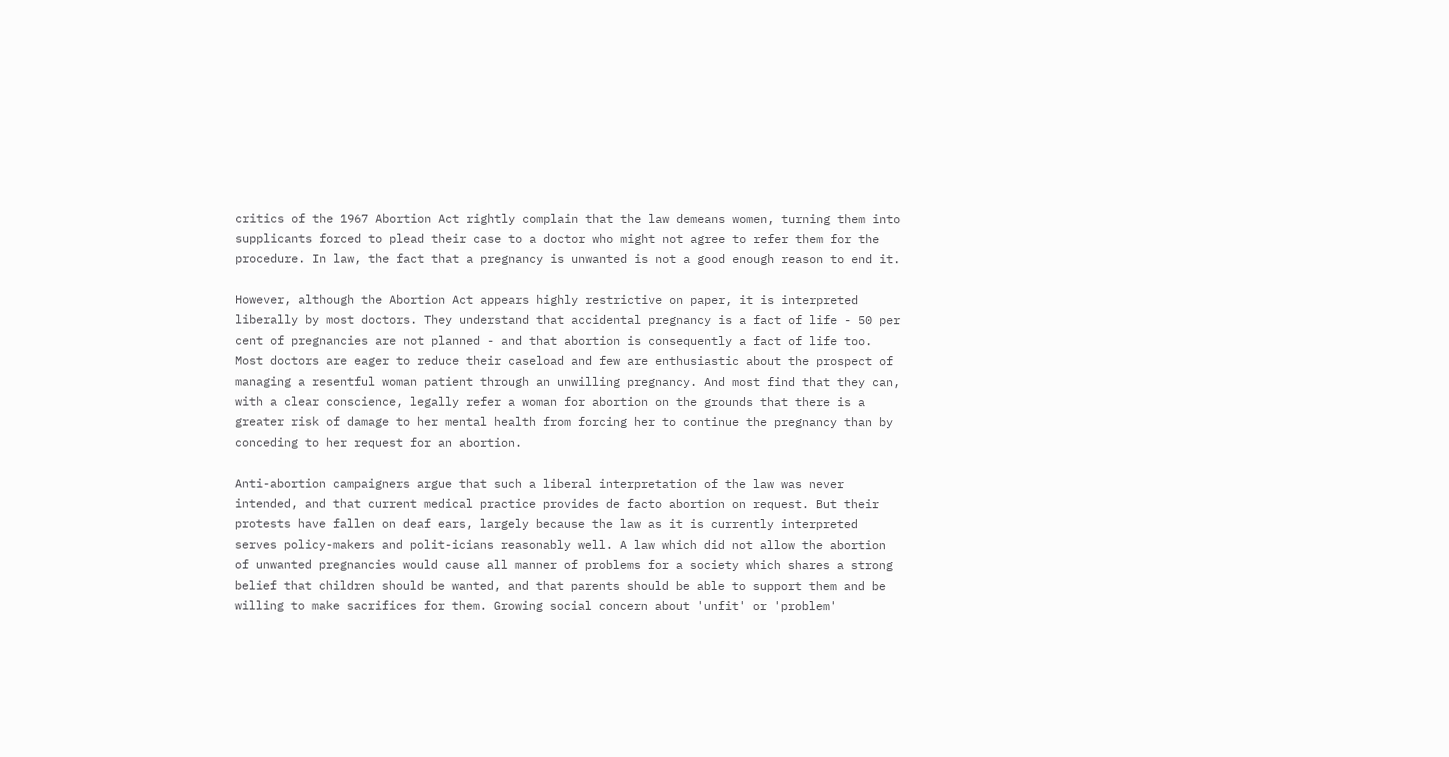critics of the 1967 Abortion Act rightly complain that the law demeans women, turning them into supplicants forced to plead their case to a doctor who might not agree to refer them for the procedure. In law, the fact that a pregnancy is unwanted is not a good enough reason to end it.

However, although the Abortion Act appears highly restrictive on paper, it is interpreted liberally by most doctors. They understand that accidental pregnancy is a fact of life - 50 per cent of pregnancies are not planned - and that abortion is consequently a fact of life too. Most doctors are eager to reduce their caseload and few are enthusiastic about the prospect of managing a resentful woman patient through an unwilling pregnancy. And most find that they can, with a clear conscience, legally refer a woman for abortion on the grounds that there is a greater risk of damage to her mental health from forcing her to continue the pregnancy than by conceding to her request for an abortion.

Anti-abortion campaigners argue that such a liberal interpretation of the law was never intended, and that current medical practice provides de facto abortion on request. But their protests have fallen on deaf ears, largely because the law as it is currently interpreted serves policy-makers and polit-icians reasonably well. A law which did not allow the abortion of unwanted pregnancies would cause all manner of problems for a society which shares a strong belief that children should be wanted, and that parents should be able to support them and be willing to make sacrifices for them. Growing social concern about 'unfit' or 'problem'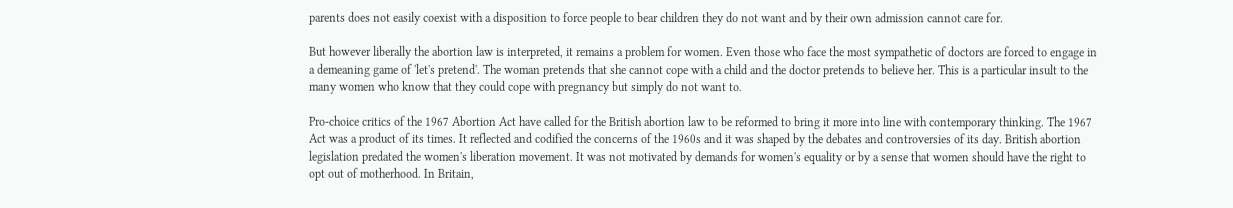parents does not easily coexist with a disposition to force people to bear children they do not want and by their own admission cannot care for.

But however liberally the abortion law is interpreted, it remains a problem for women. Even those who face the most sympathetic of doctors are forced to engage in a demeaning game of 'let's pretend'. The woman pretends that she cannot cope with a child and the doctor pretends to believe her. This is a particular insult to the many women who know that they could cope with pregnancy but simply do not want to.

Pro-choice critics of the 1967 Abortion Act have called for the British abortion law to be reformed to bring it more into line with contemporary thinking. The 1967 Act was a product of its times. It reflected and codified the concerns of the 1960s and it was shaped by the debates and controversies of its day. British abortion legislation predated the women's liberation movement. It was not motivated by demands for women's equality or by a sense that women should have the right to opt out of motherhood. In Britain,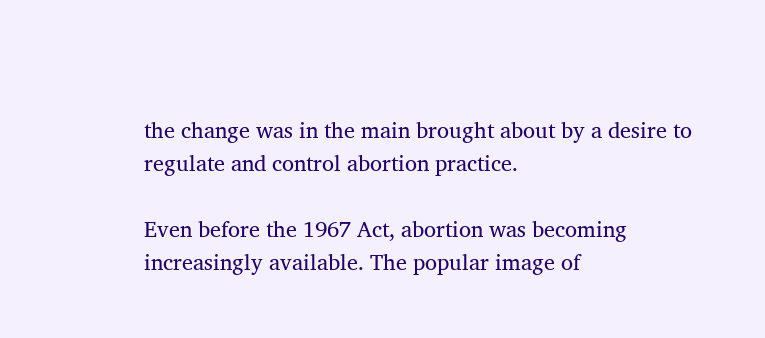the change was in the main brought about by a desire to regulate and control abortion practice.

Even before the 1967 Act, abortion was becoming increasingly available. The popular image of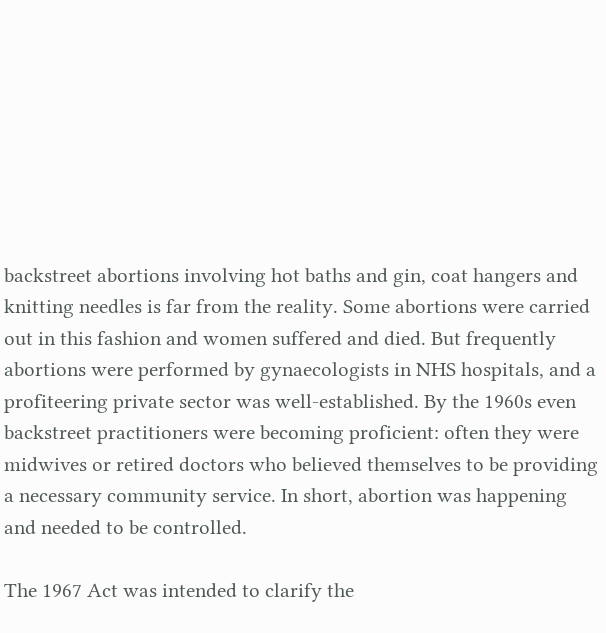backstreet abortions involving hot baths and gin, coat hangers and knitting needles is far from the reality. Some abortions were carried out in this fashion and women suffered and died. But frequently abortions were performed by gynaecologists in NHS hospitals, and a profiteering private sector was well-established. By the 1960s even backstreet practitioners were becoming proficient: often they were midwives or retired doctors who believed themselves to be providing a necessary community service. In short, abortion was happening and needed to be controlled.

The 1967 Act was intended to clarify the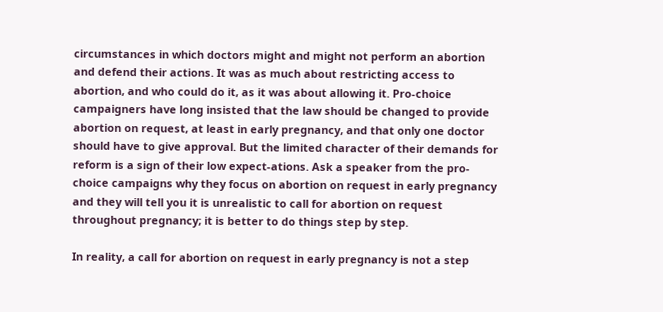circumstances in which doctors might and might not perform an abortion and defend their actions. It was as much about restricting access to abortion, and who could do it, as it was about allowing it. Pro-choice campaigners have long insisted that the law should be changed to provide abortion on request, at least in early pregnancy, and that only one doctor should have to give approval. But the limited character of their demands for reform is a sign of their low expect-ations. Ask a speaker from the pro-choice campaigns why they focus on abortion on request in early pregnancy and they will tell you it is unrealistic to call for abortion on request throughout pregnancy; it is better to do things step by step.

In reality, a call for abortion on request in early pregnancy is not a step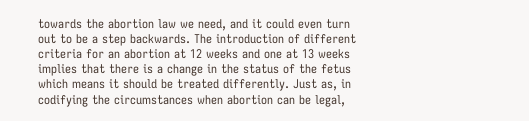towards the abortion law we need, and it could even turn out to be a step backwards. The introduction of different criteria for an abortion at 12 weeks and one at 13 weeks implies that there is a change in the status of the fetus which means it should be treated differently. Just as, in codifying the circumstances when abortion can be legal,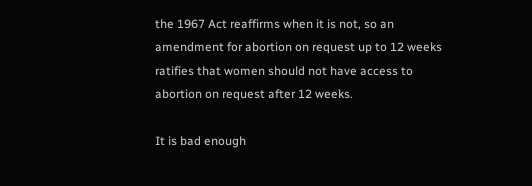the 1967 Act reaffirms when it is not, so an amendment for abortion on request up to 12 weeks ratifies that women should not have access to abortion on request after 12 weeks.

It is bad enough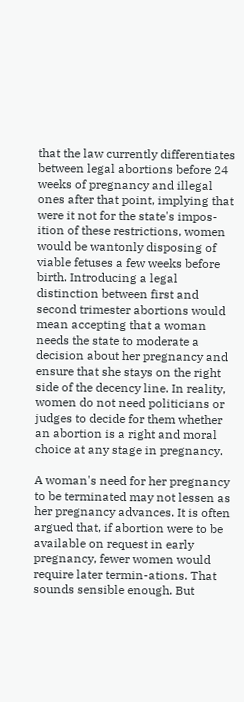that the law currently differentiates between legal abortions before 24 weeks of pregnancy and illegal ones after that point, implying that were it not for the state's impos-ition of these restrictions, women would be wantonly disposing of viable fetuses a few weeks before birth. Introducing a legal distinction between first and second trimester abortions would mean accepting that a woman needs the state to moderate a decision about her pregnancy and ensure that she stays on the right side of the decency line. In reality, women do not need politicians or judges to decide for them whether an abortion is a right and moral choice at any stage in pregnancy.

A woman's need for her pregnancy to be terminated may not lessen as her pregnancy advances. It is often argued that, if abortion were to be available on request in early pregnancy, fewer women would require later termin-ations. That sounds sensible enough. But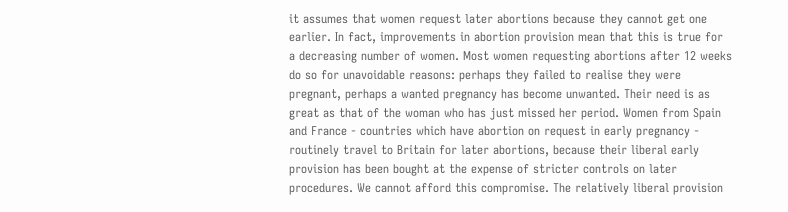it assumes that women request later abortions because they cannot get one earlier. In fact, improvements in abortion provision mean that this is true for a decreasing number of women. Most women requesting abortions after 12 weeks do so for unavoidable reasons: perhaps they failed to realise they were pregnant, perhaps a wanted pregnancy has become unwanted. Their need is as great as that of the woman who has just missed her period. Women from Spain and France - countries which have abortion on request in early pregnancy - routinely travel to Britain for later abortions, because their liberal early provision has been bought at the expense of stricter controls on later procedures. We cannot afford this compromise. The relatively liberal provision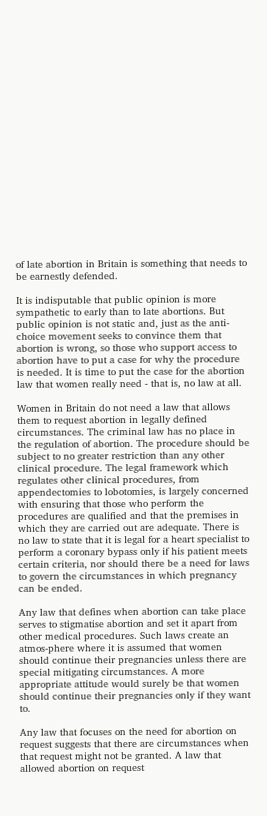of late abortion in Britain is something that needs to be earnestly defended.

It is indisputable that public opinion is more sympathetic to early than to late abortions. But public opinion is not static and, just as the anti-choice movement seeks to convince them that abortion is wrong, so those who support access to abortion have to put a case for why the procedure is needed. It is time to put the case for the abortion law that women really need - that is, no law at all.

Women in Britain do not need a law that allows them to request abortion in legally defined circumstances. The criminal law has no place in the regulation of abortion. The procedure should be subject to no greater restriction than any other clinical procedure. The legal framework which regulates other clinical procedures, from appendectomies to lobotomies, is largely concerned with ensuring that those who perform the procedures are qualified and that the premises in which they are carried out are adequate. There is no law to state that it is legal for a heart specialist to perform a coronary bypass only if his patient meets certain criteria, nor should there be a need for laws to govern the circumstances in which pregnancy can be ended.

Any law that defines when abortion can take place serves to stigmatise abortion and set it apart from other medical procedures. Such laws create an atmos-phere where it is assumed that women should continue their pregnancies unless there are special mitigating circumstances. A more appropriate attitude would surely be that women should continue their pregnancies only if they want to.

Any law that focuses on the need for abortion on request suggests that there are circumstances when that request might not be granted. A law that allowed abortion on request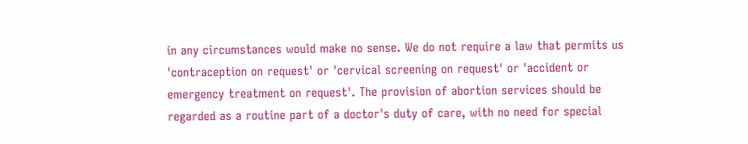in any circumstances would make no sense. We do not require a law that permits us 'contraception on request' or 'cervical screening on request' or 'accident or emergency treatment on request'. The provision of abortion services should be regarded as a routine part of a doctor's duty of care, with no need for special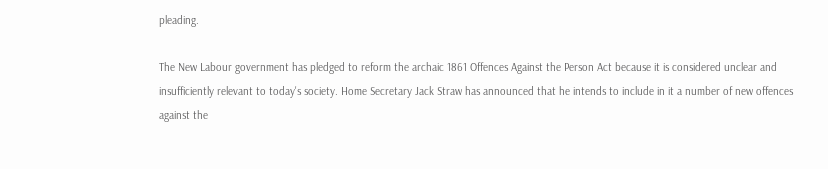pleading.

The New Labour government has pledged to reform the archaic 1861 Offences Against the Person Act because it is considered unclear and insufficiently relevant to today's society. Home Secretary Jack Straw has announced that he intends to include in it a number of new offences against the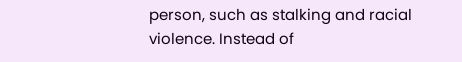person, such as stalking and racial violence. Instead of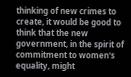thinking of new crimes to create, it would be good to think that the new government, in the spirit of commitment to women's equality, might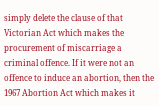simply delete the clause of that Victorian Act which makes the procurement of miscarriage a criminal offence. If it were not an offence to induce an abortion, then the 1967 Abortion Act which makes it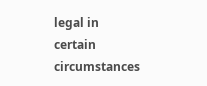legal in certain circumstances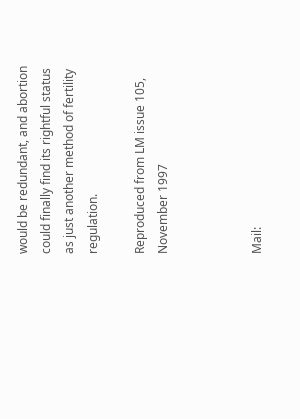would be redundant, and abortion could finally find its rightful status as just another method of fertility regulation.

Reproduced from LM issue 105, November 1997



Mail: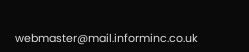webmaster@mail.informinc.co.uk